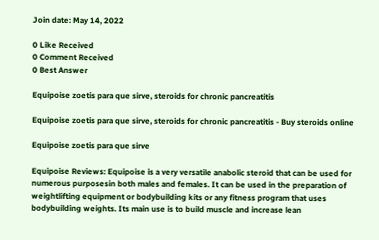Join date: May 14, 2022

0 Like Received
0 Comment Received
0 Best Answer

Equipoise zoetis para que sirve, steroids for chronic pancreatitis

Equipoise zoetis para que sirve, steroids for chronic pancreatitis - Buy steroids online

Equipoise zoetis para que sirve

Equipoise Reviews: Equipoise is a very versatile anabolic steroid that can be used for numerous purposesin both males and females. It can be used in the preparation of weightlifting equipment or bodybuilding kits or any fitness program that uses bodybuilding weights. Its main use is to build muscle and increase lean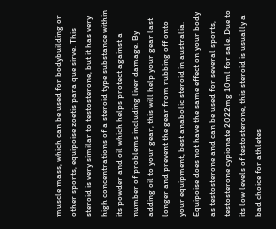muscle mass, which can be used for bodybuilding or other sports, equipoise zoetis para que sirve. This steroid is very similar to testosterone, but it has very high concentrations of a steroid type substance within its powder and oil which helps protect against a number of problems including liver damage. By adding oil to your gear, this will help your gear last longer and prevent the gear from rubbing off onto your equipment, best anabolic steroid in australia. Equipoise does not have the same effect on your body as testosterone and can be used for several sports, testosterone cypionate 2022mg 10ml for sale. Due to its low levels of testosterone, this steroid is usually a bad choice for athletes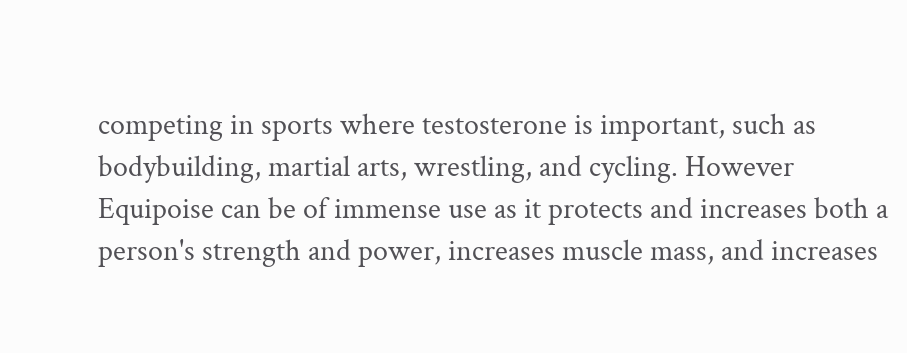competing in sports where testosterone is important, such as bodybuilding, martial arts, wrestling, and cycling. However Equipoise can be of immense use as it protects and increases both a person's strength and power, increases muscle mass, and increases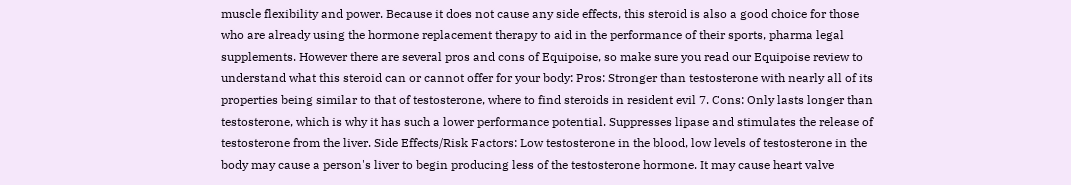muscle flexibility and power. Because it does not cause any side effects, this steroid is also a good choice for those who are already using the hormone replacement therapy to aid in the performance of their sports, pharma legal supplements. However there are several pros and cons of Equipoise, so make sure you read our Equipoise review to understand what this steroid can or cannot offer for your body: Pros: Stronger than testosterone with nearly all of its properties being similar to that of testosterone, where to find steroids in resident evil 7. Cons: Only lasts longer than testosterone, which is why it has such a lower performance potential. Suppresses lipase and stimulates the release of testosterone from the liver. Side Effects/Risk Factors: Low testosterone in the blood, low levels of testosterone in the body may cause a person's liver to begin producing less of the testosterone hormone. It may cause heart valve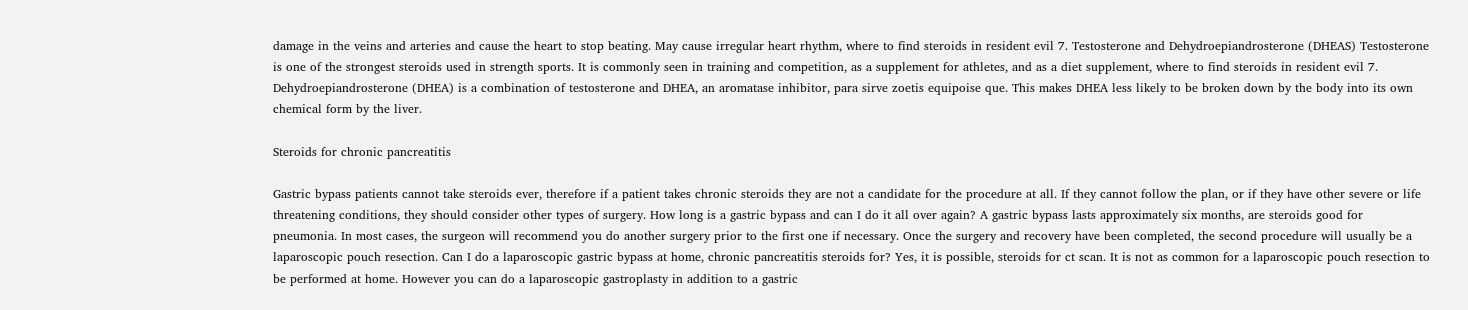damage in the veins and arteries and cause the heart to stop beating. May cause irregular heart rhythm, where to find steroids in resident evil 7. Testosterone and Dehydroepiandrosterone (DHEAS) Testosterone is one of the strongest steroids used in strength sports. It is commonly seen in training and competition, as a supplement for athletes, and as a diet supplement, where to find steroids in resident evil 7. Dehydroepiandrosterone (DHEA) is a combination of testosterone and DHEA, an aromatase inhibitor, para sirve zoetis equipoise que. This makes DHEA less likely to be broken down by the body into its own chemical form by the liver.

Steroids for chronic pancreatitis

Gastric bypass patients cannot take steroids ever, therefore if a patient takes chronic steroids they are not a candidate for the procedure at all. If they cannot follow the plan, or if they have other severe or life threatening conditions, they should consider other types of surgery. How long is a gastric bypass and can I do it all over again? A gastric bypass lasts approximately six months, are steroids good for pneumonia. In most cases, the surgeon will recommend you do another surgery prior to the first one if necessary. Once the surgery and recovery have been completed, the second procedure will usually be a laparoscopic pouch resection. Can I do a laparoscopic gastric bypass at home, chronic pancreatitis steroids for? Yes, it is possible, steroids for ct scan. It is not as common for a laparoscopic pouch resection to be performed at home. However you can do a laparoscopic gastroplasty in addition to a gastric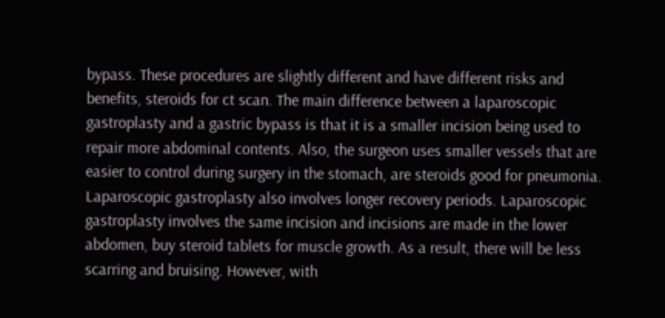bypass. These procedures are slightly different and have different risks and benefits, steroids for ct scan. The main difference between a laparoscopic gastroplasty and a gastric bypass is that it is a smaller incision being used to repair more abdominal contents. Also, the surgeon uses smaller vessels that are easier to control during surgery in the stomach, are steroids good for pneumonia. Laparoscopic gastroplasty also involves longer recovery periods. Laparoscopic gastroplasty involves the same incision and incisions are made in the lower abdomen, buy steroid tablets for muscle growth. As a result, there will be less scarring and bruising. However, with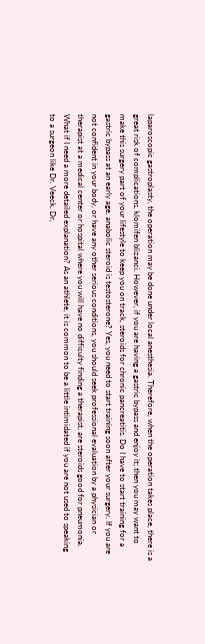laparoscopic gastroplasty, the operation may be done under local anesthesia. Therefore, when the operation takes place, there is a great risk of complications, klomifen blizanci. However, if you are having a gastric bypass and enjoy it; then you may want to make this surgery part of your lifestyle to keep you on track, steroids for chronic pancreatitis. Do I have to start training for a gastric bypass at an early age, anabolic steroid is testosterone? Yes, you need to start training soon after your surgery. If you are not confident in your body, or have any other serious conditions, you should seek professional evaluation by a physician or therapist at a medical center or hospital where you will have no difficulty finding a therapist, are steroids good for pneumonia. What if I need a more detailed explanation? As an athlete, it is common to be a little intimidated if you are not used to speaking to a surgeon like Dr. Veeck. Dr,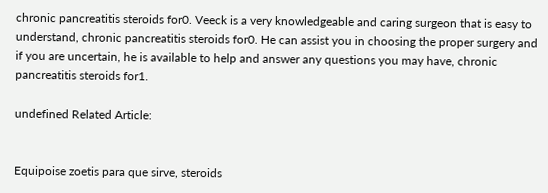chronic pancreatitis steroids for0. Veeck is a very knowledgeable and caring surgeon that is easy to understand, chronic pancreatitis steroids for0. He can assist you in choosing the proper surgery and if you are uncertain, he is available to help and answer any questions you may have, chronic pancreatitis steroids for1.

undefined Related Article:


Equipoise zoetis para que sirve, steroids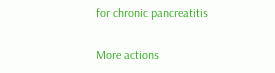for chronic pancreatitis

More actions